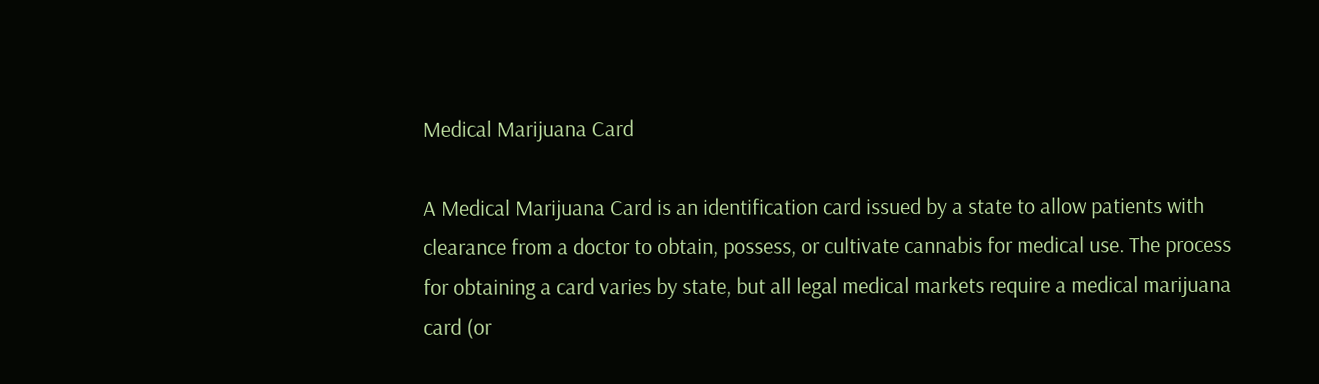Medical Marijuana Card

A Medical Marijuana Card is an identification card issued by a state to allow patients with clearance from a doctor to obtain, possess, or cultivate cannabis for medical use. The process for obtaining a card varies by state, but all legal medical markets require a medical marijuana card (or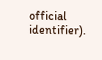official identifier).